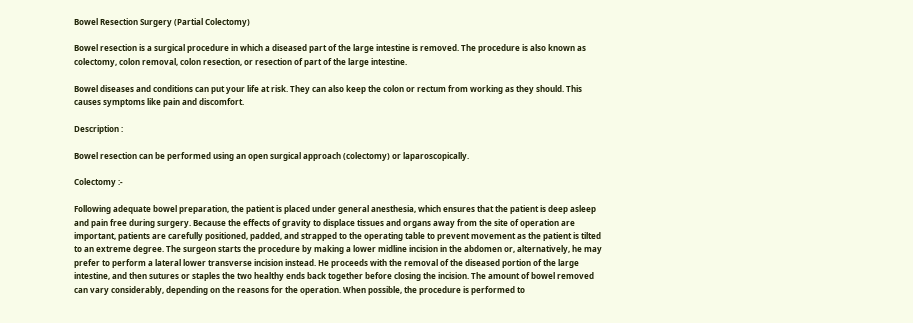Bowel Resection Surgery (Partial Colectomy)

Bowel resection is a surgical procedure in which a diseased part of the large intestine is removed. The procedure is also known as colectomy, colon removal, colon resection, or resection of part of the large intestine.

Bowel diseases and conditions can put your life at risk. They can also keep the colon or rectum from working as they should. This causes symptoms like pain and discomfort.

Description :

Bowel resection can be performed using an open surgical approach (colectomy) or laparoscopically.

Colectomy :-

Following adequate bowel preparation, the patient is placed under general anesthesia, which ensures that the patient is deep asleep and pain free during surgery. Because the effects of gravity to displace tissues and organs away from the site of operation are important, patients are carefully positioned, padded, and strapped to the operating table to prevent movement as the patient is tilted to an extreme degree. The surgeon starts the procedure by making a lower midline incision in the abdomen or, alternatively, he may prefer to perform a lateral lower transverse incision instead. He proceeds with the removal of the diseased portion of the large intestine, and then sutures or staples the two healthy ends back together before closing the incision. The amount of bowel removed can vary considerably, depending on the reasons for the operation. When possible, the procedure is performed to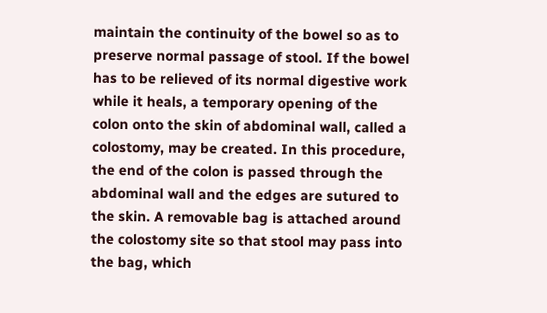maintain the continuity of the bowel so as to preserve normal passage of stool. If the bowel has to be relieved of its normal digestive work while it heals, a temporary opening of the colon onto the skin of abdominal wall, called a colostomy, may be created. In this procedure, the end of the colon is passed through the abdominal wall and the edges are sutured to the skin. A removable bag is attached around the colostomy site so that stool may pass into the bag, which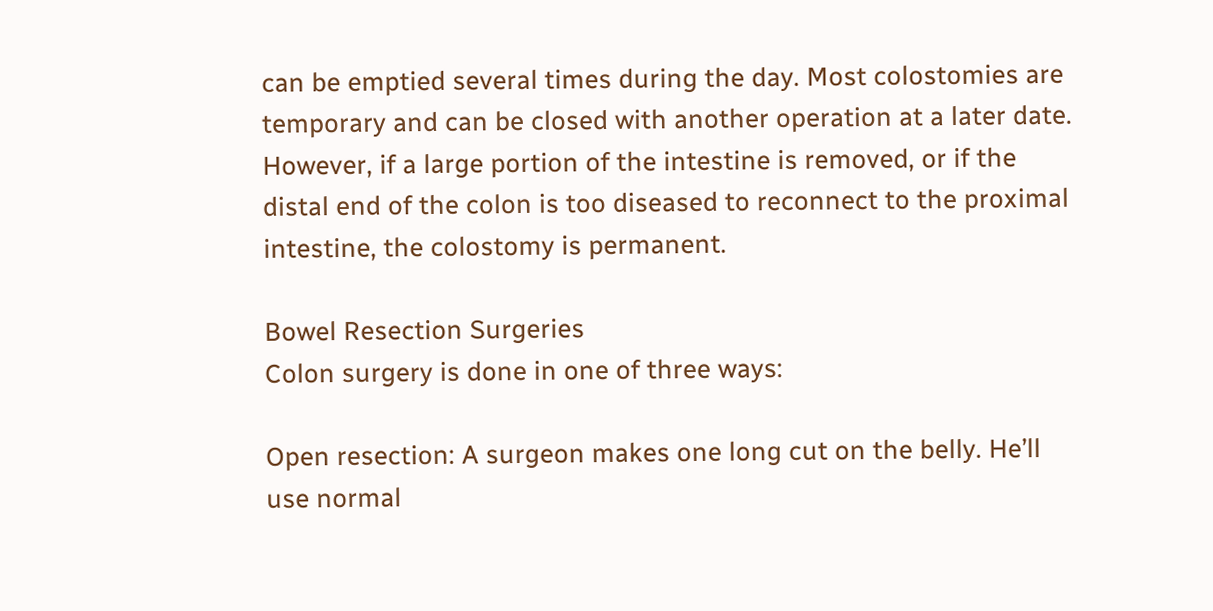can be emptied several times during the day. Most colostomies are temporary and can be closed with another operation at a later date. However, if a large portion of the intestine is removed, or if the distal end of the colon is too diseased to reconnect to the proximal intestine, the colostomy is permanent.

Bowel Resection Surgeries
Colon surgery is done in one of three ways:

Open resection: A surgeon makes one long cut on the belly. He’ll use normal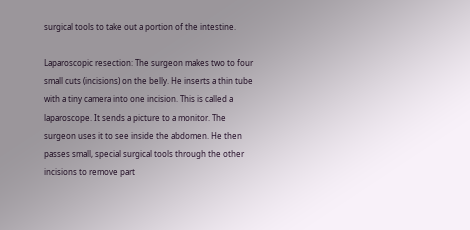surgical tools to take out a portion of the intestine.

Laparoscopic resection: The surgeon makes two to four small cuts (incisions) on the belly. He inserts a thin tube with a tiny camera into one incision. This is called a laparoscope. It sends a picture to a monitor. The surgeon uses it to see inside the abdomen. He then passes small, special surgical tools through the other incisions to remove part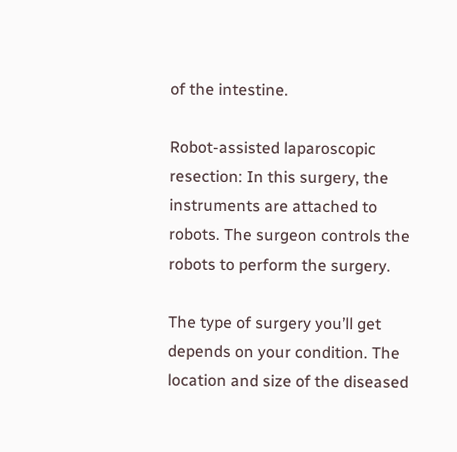of the intestine.

Robot-assisted laparoscopic resection: In this surgery, the instruments are attached to robots. The surgeon controls the robots to perform the surgery.

The type of surgery you’ll get depends on your condition. The location and size of the diseased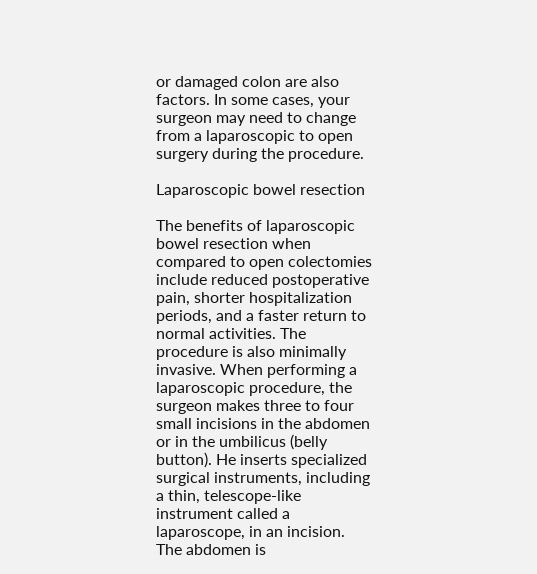or damaged colon are also factors. In some cases, your surgeon may need to change from a laparoscopic to open surgery during the procedure.

Laparoscopic bowel resection

The benefits of laparoscopic bowel resection when compared to open colectomies include reduced postoperative pain, shorter hospitalization periods, and a faster return to normal activities. The procedure is also minimally invasive. When performing a laparoscopic procedure, the surgeon makes three to four small incisions in the abdomen or in the umbilicus (belly button). He inserts specialized surgical instruments, including a thin, telescope-like instrument called a laparoscope, in an incision. The abdomen is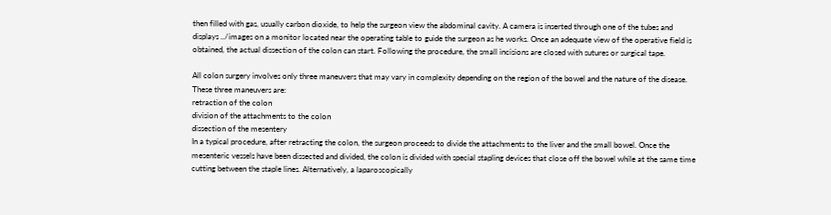then filled with gas, usually carbon dioxide, to help the surgeon view the abdominal cavity. A camera is inserted through one of the tubes and displays ../images on a monitor located near the operating table to guide the surgeon as he works. Once an adequate view of the operative field is obtained, the actual dissection of the colon can start. Following the procedure, the small incisions are closed with sutures or surgical tape.

All colon surgery involves only three maneuvers that may vary in complexity depending on the region of the bowel and the nature of the disease. These three maneuvers are:
retraction of the colon
division of the attachments to the colon
dissection of the mesentery
In a typical procedure, after retracting the colon, the surgeon proceeds to divide the attachments to the liver and the small bowel. Once the mesenteric vessels have been dissected and divided, the colon is divided with special stapling devices that close off the bowel while at the same time cutting between the staple lines. Alternatively, a laparoscopically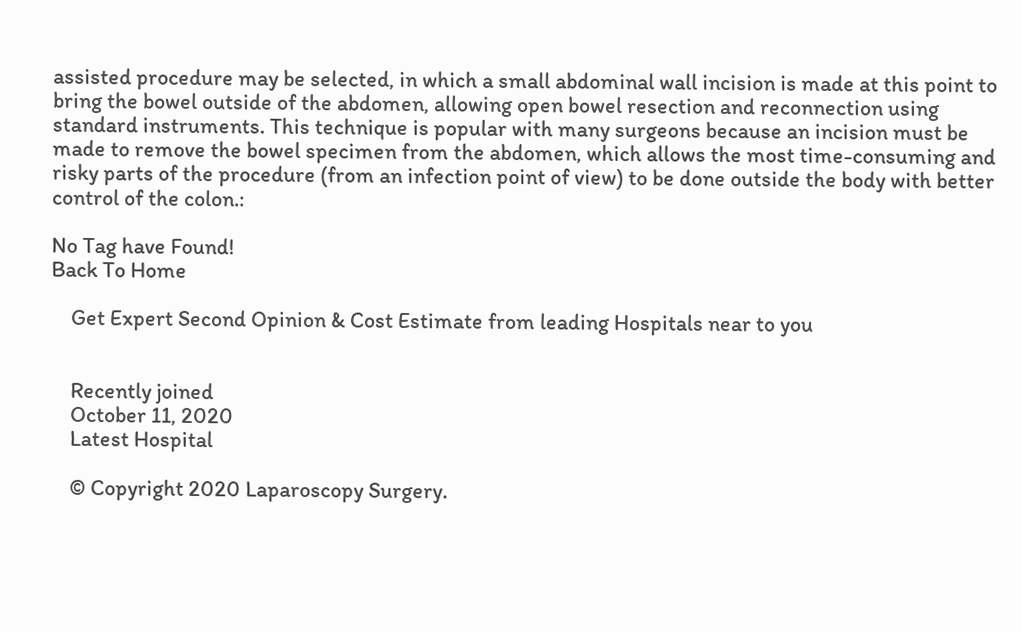assisted procedure may be selected, in which a small abdominal wall incision is made at this point to bring the bowel outside of the abdomen, allowing open bowel resection and reconnection using standard instruments. This technique is popular with many surgeons because an incision must be made to remove the bowel specimen from the abdomen, which allows the most time-consuming and risky parts of the procedure (from an infection point of view) to be done outside the body with better control of the colon.:

No Tag have Found!
Back To Home

    Get Expert Second Opinion & Cost Estimate from leading Hospitals near to you


    Recently joined
    October 11, 2020
    Latest Hospital

    © Copyright 2020 Laparoscopy Surgery.